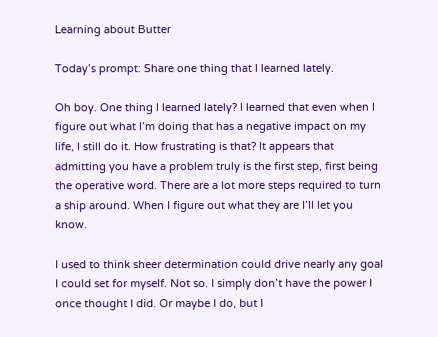Learning about Butter

Today’s prompt: Share one thing that I learned lately.

Oh boy. One thing I learned lately? I learned that even when I figure out what I’m doing that has a negative impact on my life, I still do it. How frustrating is that? It appears that admitting you have a problem truly is the first step, first being the operative word. There are a lot more steps required to turn a ship around. When I figure out what they are I’ll let you know.

I used to think sheer determination could drive nearly any goal I could set for myself. Not so. I simply don’t have the power I once thought I did. Or maybe I do, but I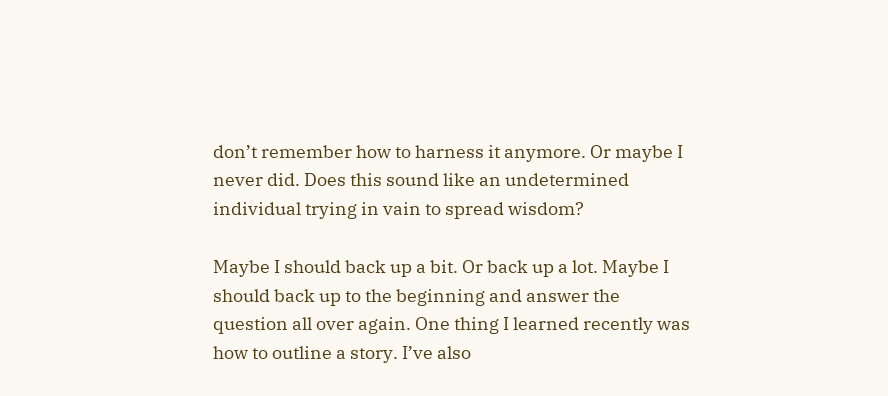don’t remember how to harness it anymore. Or maybe I never did. Does this sound like an undetermined individual trying in vain to spread wisdom?

Maybe I should back up a bit. Or back up a lot. Maybe I should back up to the beginning and answer the question all over again. One thing I learned recently was how to outline a story. I’ve also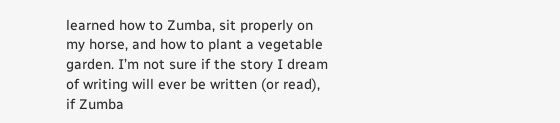learned how to Zumba, sit properly on my horse, and how to plant a vegetable garden. I’m not sure if the story I dream of writing will ever be written (or read), if Zumba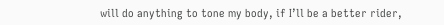will do anything to tone my body, if I’ll be a better rider,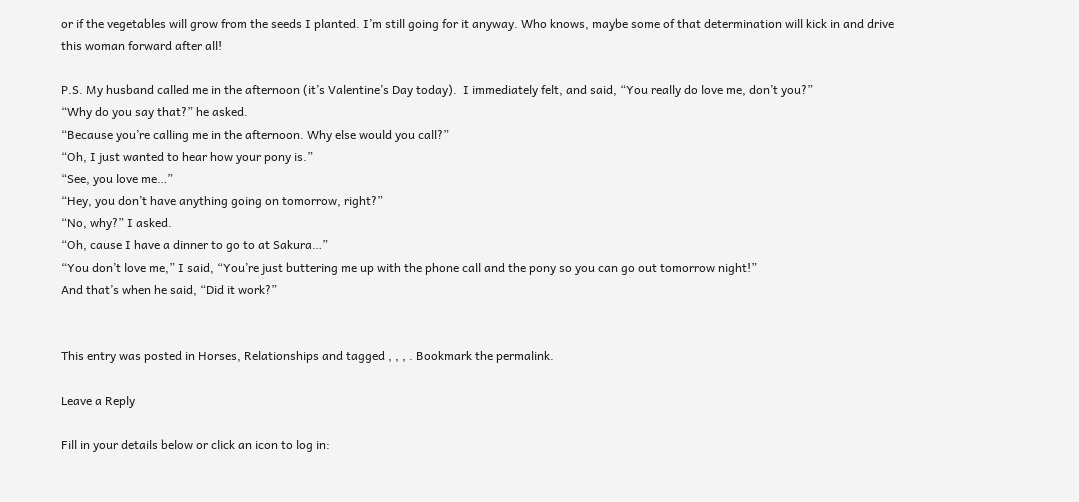or if the vegetables will grow from the seeds I planted. I’m still going for it anyway. Who knows, maybe some of that determination will kick in and drive this woman forward after all!

P.S. My husband called me in the afternoon (it’s Valentine’s Day today).  I immediately felt, and said, “You really do love me, don’t you?”
“Why do you say that?” he asked.
“Because you’re calling me in the afternoon. Why else would you call?”
“Oh, I just wanted to hear how your pony is.”
“See, you love me…”
“Hey, you don’t have anything going on tomorrow, right?”
“No, why?” I asked.
“Oh, cause I have a dinner to go to at Sakura…”
“You don’t love me,” I said, “You’re just buttering me up with the phone call and the pony so you can go out tomorrow night!”
And that’s when he said, “Did it work?”


This entry was posted in Horses, Relationships and tagged , , , . Bookmark the permalink.

Leave a Reply

Fill in your details below or click an icon to log in: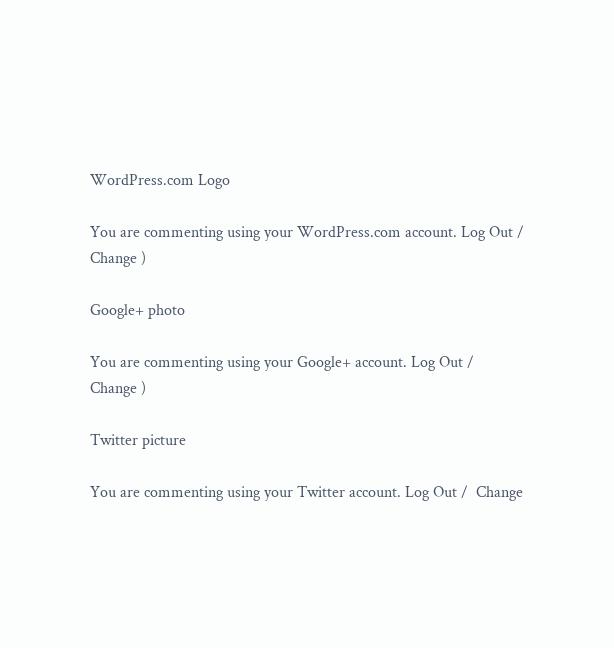WordPress.com Logo

You are commenting using your WordPress.com account. Log Out /  Change )

Google+ photo

You are commenting using your Google+ account. Log Out /  Change )

Twitter picture

You are commenting using your Twitter account. Log Out /  Change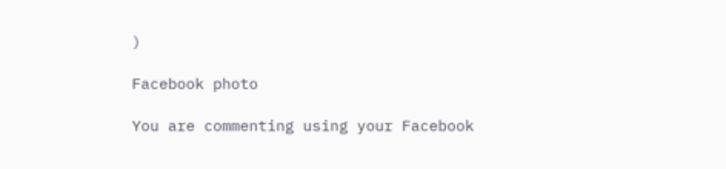)

Facebook photo

You are commenting using your Facebook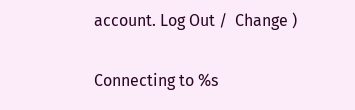account. Log Out /  Change )


Connecting to %s